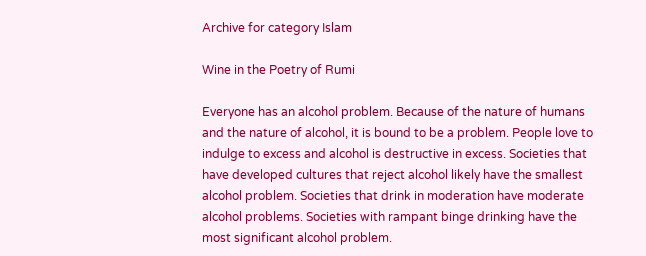Archive for category Islam

Wine in the Poetry of Rumi

Everyone has an alcohol problem. Because of the nature of humans and the nature of alcohol, it is bound to be a problem. People love to indulge to excess and alcohol is destructive in excess. Societies that have developed cultures that reject alcohol likely have the smallest alcohol problem. Societies that drink in moderation have moderate alcohol problems. Societies with rampant binge drinking have the most significant alcohol problem.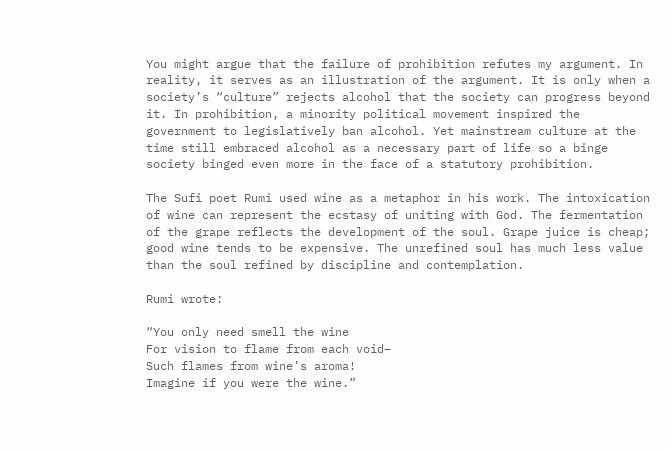You might argue that the failure of prohibition refutes my argument. In reality, it serves as an illustration of the argument. It is only when a society’s “culture” rejects alcohol that the society can progress beyond it. In prohibition, a minority political movement inspired the government to legislatively ban alcohol. Yet mainstream culture at the time still embraced alcohol as a necessary part of life so a binge society binged even more in the face of a statutory prohibition.

The Sufi poet Rumi used wine as a metaphor in his work. The intoxication of wine can represent the ecstasy of uniting with God. The fermentation of the grape reflects the development of the soul. Grape juice is cheap; good wine tends to be expensive. The unrefined soul has much less value than the soul refined by discipline and contemplation.

Rumi wrote:

“You only need smell the wine
For vision to flame from each void–
Such flames from wine’s aroma!
Imagine if you were the wine.”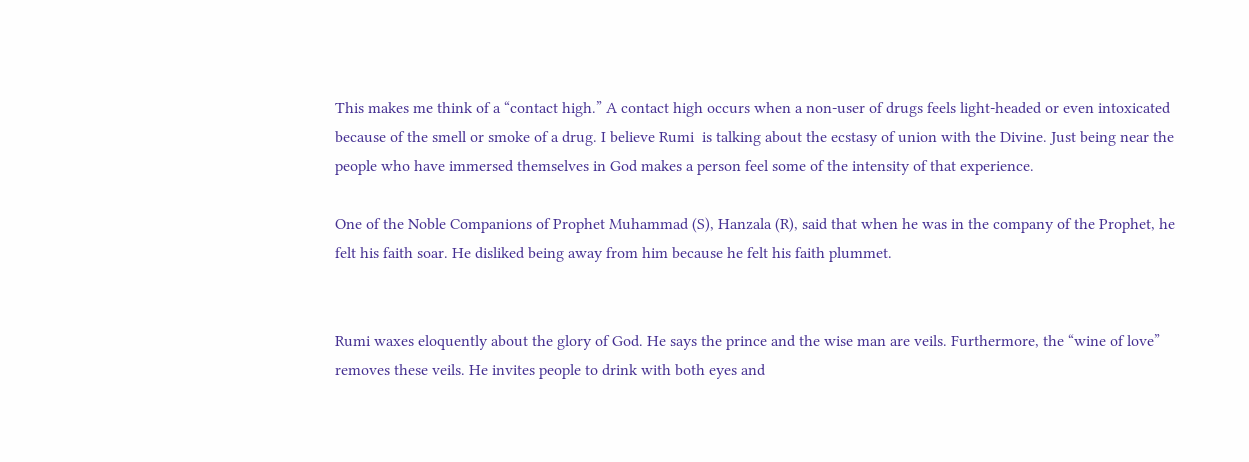This makes me think of a “contact high.” A contact high occurs when a non-user of drugs feels light-headed or even intoxicated because of the smell or smoke of a drug. I believe Rumi  is talking about the ecstasy of union with the Divine. Just being near the people who have immersed themselves in God makes a person feel some of the intensity of that experience.

One of the Noble Companions of Prophet Muhammad (S), Hanzala (R), said that when he was in the company of the Prophet, he felt his faith soar. He disliked being away from him because he felt his faith plummet.


Rumi waxes eloquently about the glory of God. He says the prince and the wise man are veils. Furthermore, the “wine of love” removes these veils. He invites people to drink with both eyes and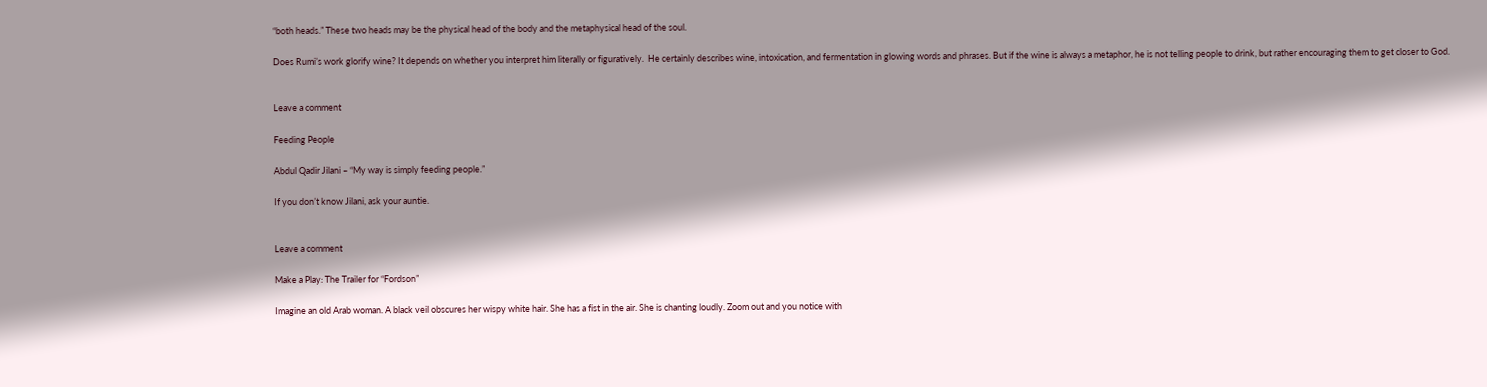“both heads.” These two heads may be the physical head of the body and the metaphysical head of the soul.

Does Rumi’s work glorify wine? It depends on whether you interpret him literally or figuratively.  He certainly describes wine, intoxication, and fermentation in glowing words and phrases. But if the wine is always a metaphor, he is not telling people to drink, but rather encouraging them to get closer to God.


Leave a comment

Feeding People

Abdul Qadir Jilani – “My way is simply feeding people.”

If you don’t know Jilani, ask your auntie.


Leave a comment

Make a Play: The Trailer for “Fordson”

Imagine an old Arab woman. A black veil obscures her wispy white hair. She has a fist in the air. She is chanting loudly. Zoom out and you notice with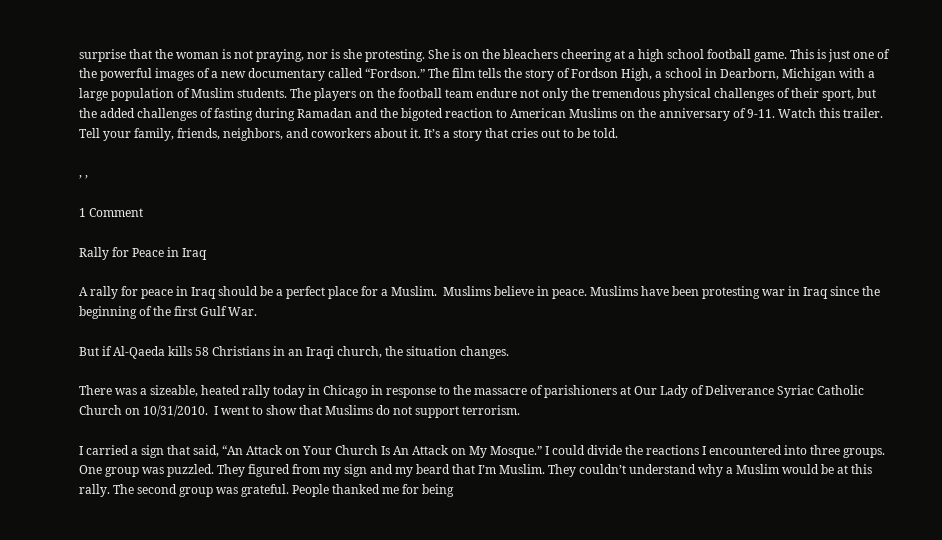surprise that the woman is not praying, nor is she protesting. She is on the bleachers cheering at a high school football game. This is just one of the powerful images of a new documentary called “Fordson.” The film tells the story of Fordson High, a school in Dearborn, Michigan with a large population of Muslim students. The players on the football team endure not only the tremendous physical challenges of their sport, but the added challenges of fasting during Ramadan and the bigoted reaction to American Muslims on the anniversary of 9-11. Watch this trailer. Tell your family, friends, neighbors, and coworkers about it. It’s a story that cries out to be told.

, ,

1 Comment

Rally for Peace in Iraq

A rally for peace in Iraq should be a perfect place for a Muslim.  Muslims believe in peace. Muslims have been protesting war in Iraq since the beginning of the first Gulf War.

But if Al-Qaeda kills 58 Christians in an Iraqi church, the situation changes.

There was a sizeable, heated rally today in Chicago in response to the massacre of parishioners at Our Lady of Deliverance Syriac Catholic Church on 10/31/2010.  I went to show that Muslims do not support terrorism.

I carried a sign that said, “An Attack on Your Church Is An Attack on My Mosque.” I could divide the reactions I encountered into three groups. One group was puzzled. They figured from my sign and my beard that I’m Muslim. They couldn’t understand why a Muslim would be at this rally. The second group was grateful. People thanked me for being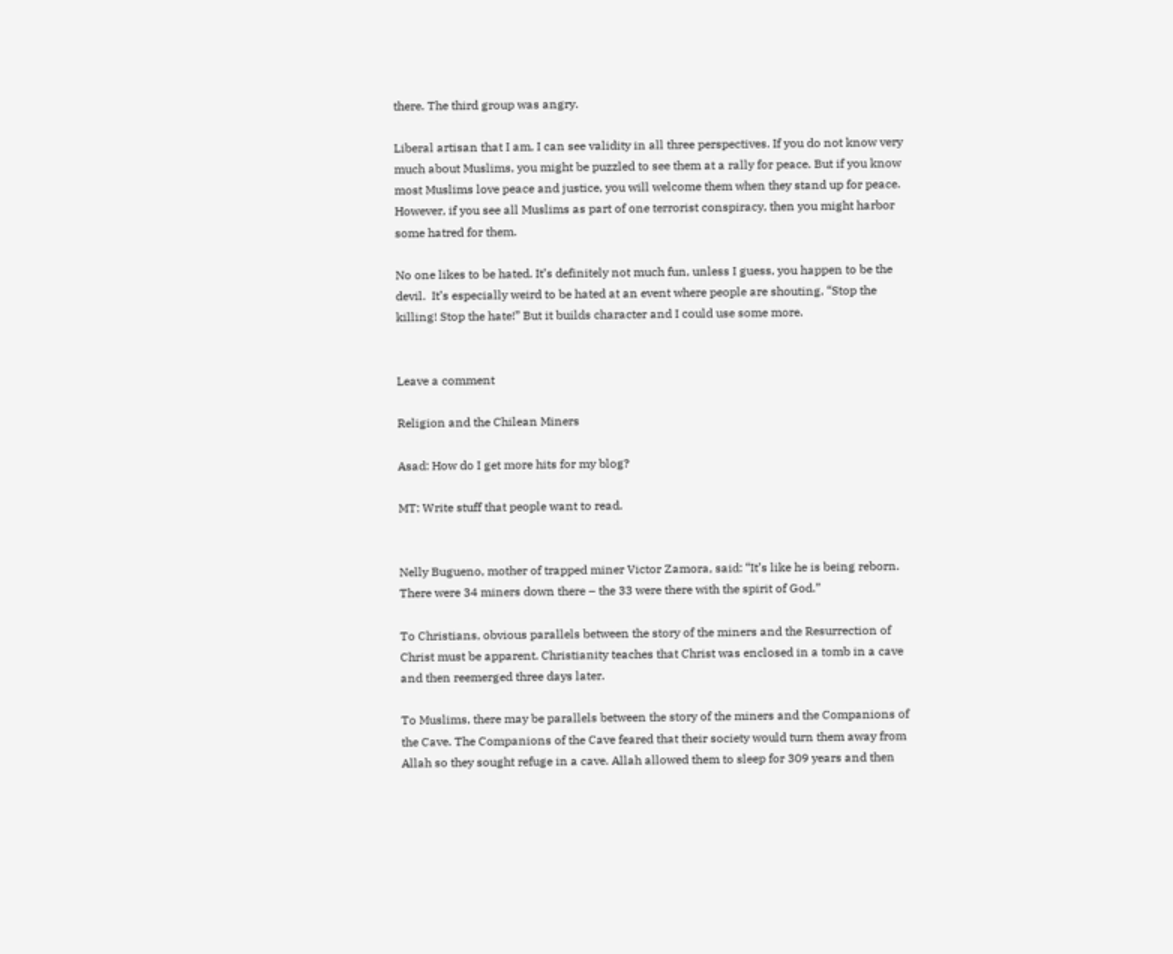there. The third group was angry.

Liberal artisan that I am, I can see validity in all three perspectives. If you do not know very much about Muslims, you might be puzzled to see them at a rally for peace. But if you know most Muslims love peace and justice, you will welcome them when they stand up for peace. However, if you see all Muslims as part of one terrorist conspiracy, then you might harbor some hatred for them.

No one likes to be hated. It’s definitely not much fun, unless I guess, you happen to be the devil.  It’s especially weird to be hated at an event where people are shouting, “Stop the killing! Stop the hate!” But it builds character and I could use some more.


Leave a comment

Religion and the Chilean Miners

Asad: How do I get more hits for my blog?

MT: Write stuff that people want to read.


Nelly Bugueno, mother of trapped miner Victor Zamora, said: “It’s like he is being reborn. There were 34 miners down there – the 33 were there with the spirit of God.”

To Christians, obvious parallels between the story of the miners and the Resurrection of Christ must be apparent. Christianity teaches that Christ was enclosed in a tomb in a cave and then reemerged three days later.

To Muslims, there may be parallels between the story of the miners and the Companions of the Cave. The Companions of the Cave feared that their society would turn them away from Allah so they sought refuge in a cave. Allah allowed them to sleep for 309 years and then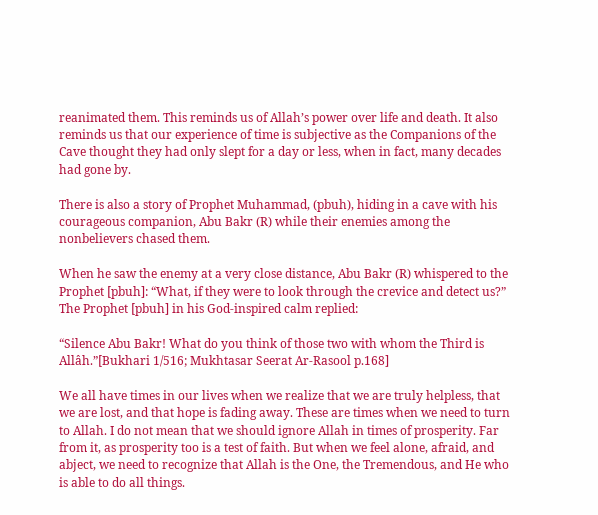reanimated them. This reminds us of Allah’s power over life and death. It also reminds us that our experience of time is subjective as the Companions of the Cave thought they had only slept for a day or less, when in fact, many decades had gone by.

There is also a story of Prophet Muhammad, (pbuh), hiding in a cave with his courageous companion, Abu Bakr (R) while their enemies among the nonbelievers chased them.

When he saw the enemy at a very close distance, Abu Bakr (R) whispered to the Prophet [pbuh]: “What, if they were to look through the crevice and detect us?” The Prophet [pbuh] in his God-inspired calm replied:

“Silence Abu Bakr! What do you think of those two with whom the Third is Allâh.”[Bukhari 1/516; Mukhtasar Seerat Ar-Rasool p.168]

We all have times in our lives when we realize that we are truly helpless, that we are lost, and that hope is fading away. These are times when we need to turn to Allah. I do not mean that we should ignore Allah in times of prosperity. Far from it, as prosperity too is a test of faith. But when we feel alone, afraid, and abject, we need to recognize that Allah is the One, the Tremendous, and He who is able to do all things.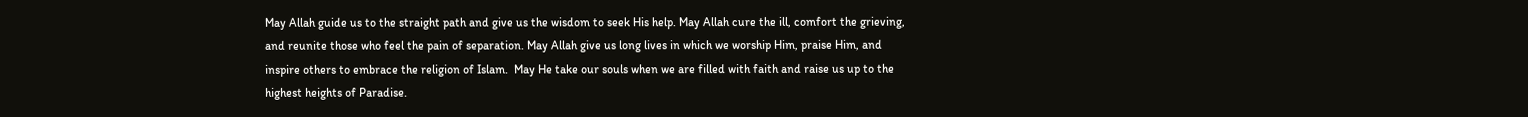May Allah guide us to the straight path and give us the wisdom to seek His help. May Allah cure the ill, comfort the grieving, and reunite those who feel the pain of separation. May Allah give us long lives in which we worship Him, praise Him, and inspire others to embrace the religion of Islam.  May He take our souls when we are filled with faith and raise us up to the highest heights of Paradise.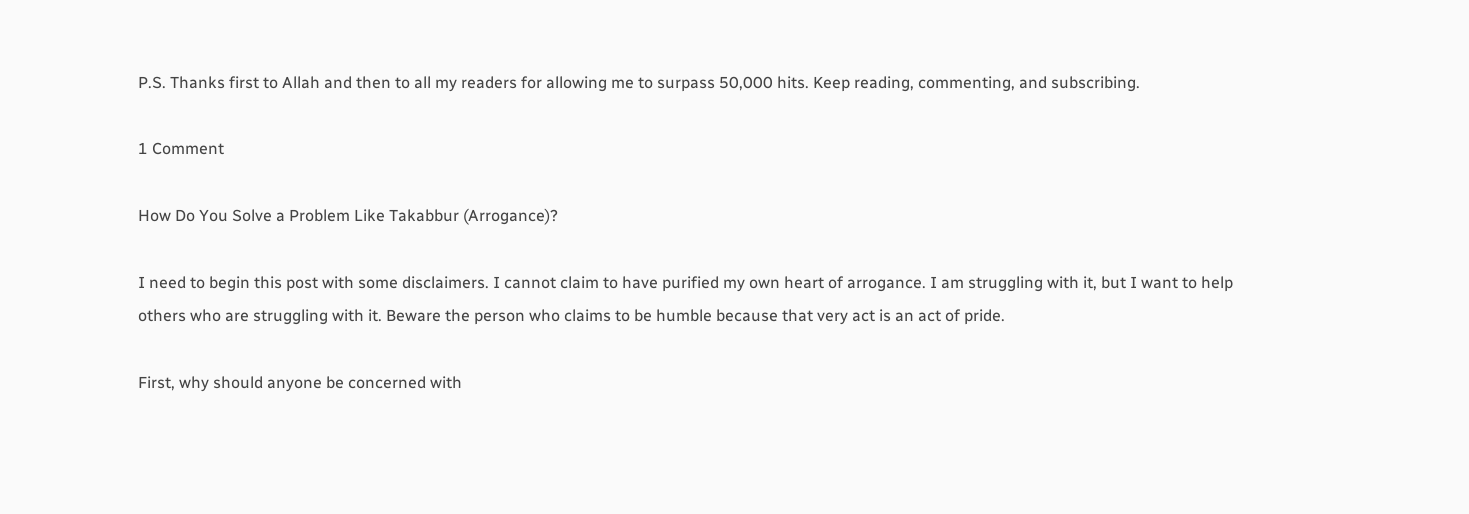P.S. Thanks first to Allah and then to all my readers for allowing me to surpass 50,000 hits. Keep reading, commenting, and subscribing.

1 Comment

How Do You Solve a Problem Like Takabbur (Arrogance)?

I need to begin this post with some disclaimers. I cannot claim to have purified my own heart of arrogance. I am struggling with it, but I want to help others who are struggling with it. Beware the person who claims to be humble because that very act is an act of pride.

First, why should anyone be concerned with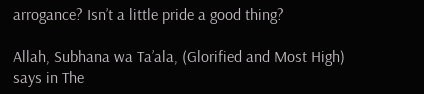arrogance? Isn’t a little pride a good thing?

Allah, Subhana wa Ta’ala, (Glorified and Most High) says in The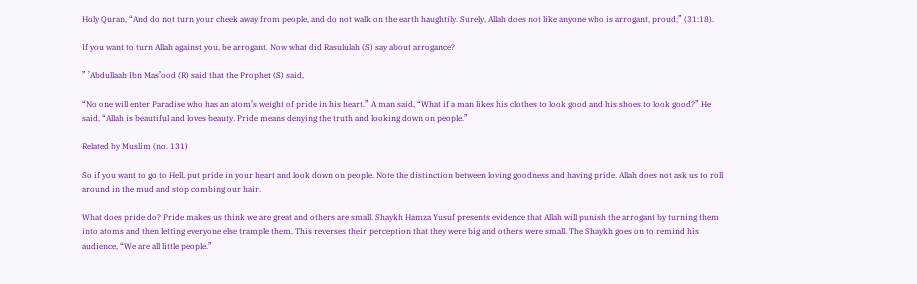Holy Quran, “And do not turn your cheek away from people, and do not walk on the earth haughtily. Surely, Allah does not like anyone who is arrogant, proud;” (31:18).

If you want to turn Allah against you, be arrogant. Now what did Rasululah (S) say about arrogance?

” ’Abdullaah Ibn Mas’ood (R) said that the Prophet (S) said,

“No one will enter Paradise who has an atom’s weight of pride in his heart.” A man said, “What if a man likes his clothes to look good and his shoes to look good?” He said, “Allah is beautiful and loves beauty. Pride means denying the truth and looking down on people.”

Related by Muslim (no. 131)

So if you want to go to Hell, put pride in your heart and look down on people. Note the distinction between loving goodness and having pride. Allah does not ask us to roll around in the mud and stop combing our hair.

What does pride do? Pride makes us think we are great and others are small. Shaykh Hamza Yusuf presents evidence that Allah will punish the arrogant by turning them into atoms and then letting everyone else trample them. This reverses their perception that they were big and others were small. The Shaykh goes on to remind his audience, “We are all little people.”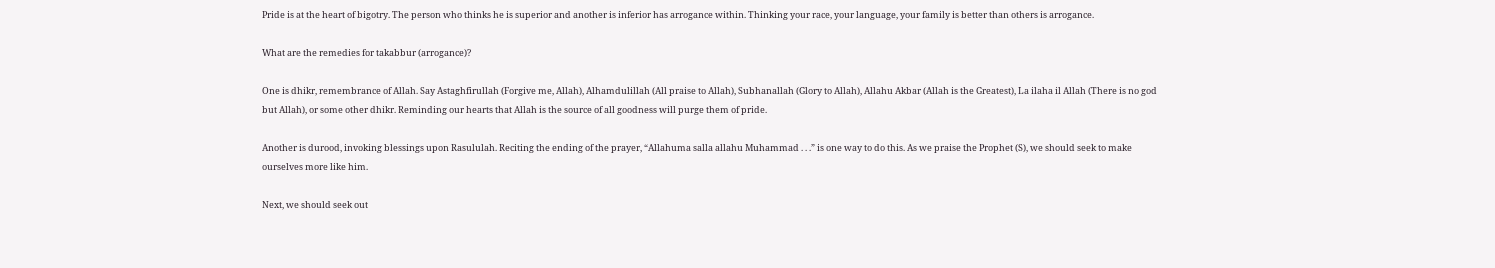Pride is at the heart of bigotry. The person who thinks he is superior and another is inferior has arrogance within. Thinking your race, your language, your family is better than others is arrogance.

What are the remedies for takabbur (arrogance)?

One is dhikr, remembrance of Allah. Say Astaghfirullah (Forgive me, Allah), Alhamdulillah (All praise to Allah), Subhanallah (Glory to Allah), Allahu Akbar (Allah is the Greatest), La ilaha il Allah (There is no god but Allah), or some other dhikr. Reminding our hearts that Allah is the source of all goodness will purge them of pride.

Another is durood, invoking blessings upon Rasululah. Reciting the ending of the prayer, “Allahuma salla allahu Muhammad . . .” is one way to do this. As we praise the Prophet (S), we should seek to make ourselves more like him.

Next, we should seek out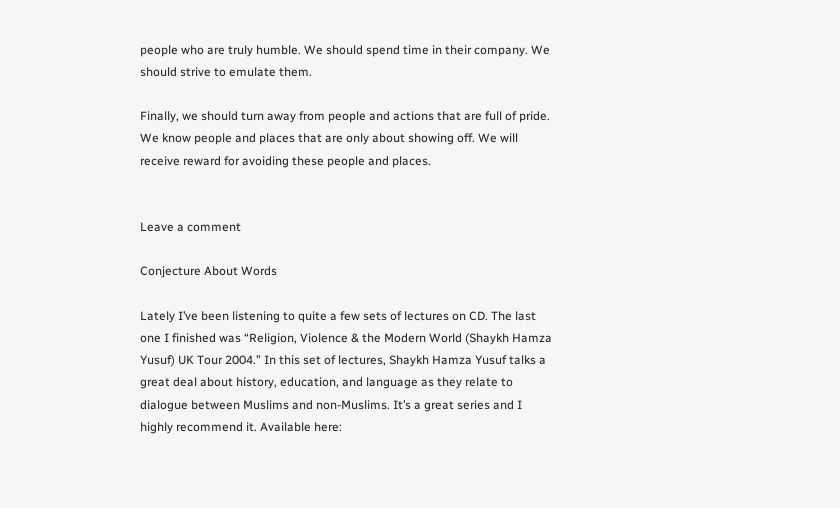people who are truly humble. We should spend time in their company. We should strive to emulate them.

Finally, we should turn away from people and actions that are full of pride. We know people and places that are only about showing off. We will receive reward for avoiding these people and places.


Leave a comment

Conjecture About Words

Lately I’ve been listening to quite a few sets of lectures on CD. The last one I finished was “Religion, Violence & the Modern World (Shaykh Hamza Yusuf) UK Tour 2004.” In this set of lectures, Shaykh Hamza Yusuf talks a great deal about history, education, and language as they relate to dialogue between Muslims and non-Muslims. It’s a great series and I highly recommend it. Available here: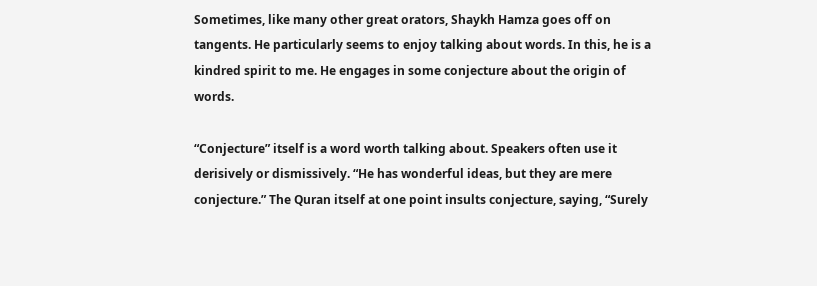Sometimes, like many other great orators, Shaykh Hamza goes off on tangents. He particularly seems to enjoy talking about words. In this, he is a kindred spirit to me. He engages in some conjecture about the origin of words.

“Conjecture” itself is a word worth talking about. Speakers often use it derisively or dismissively. “He has wonderful ideas, but they are mere conjecture.” The Quran itself at one point insults conjecture, saying, “Surely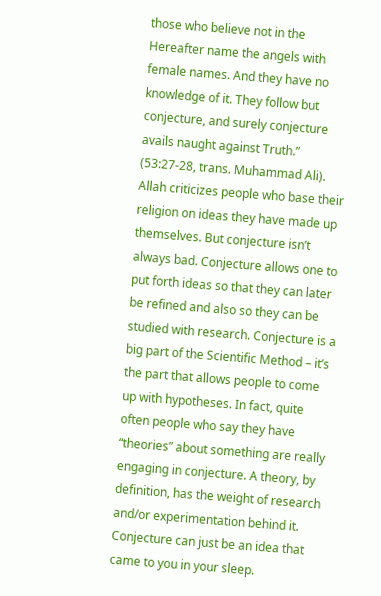those who believe not in the Hereafter name the angels with female names. And they have no knowledge of it. They follow but conjecture, and surely conjecture avails naught against Truth.” (53:27-28, trans. Muhammad Ali). Allah criticizes people who base their religion on ideas they have made up themselves. But conjecture isn’t always bad. Conjecture allows one to put forth ideas so that they can later be refined and also so they can be studied with research. Conjecture is a big part of the Scientific Method – it’s the part that allows people to come up with hypotheses. In fact, quite often people who say they have “theories” about something are really engaging in conjecture. A theory, by definition, has the weight of research and/or experimentation behind it. Conjecture can just be an idea that came to you in your sleep.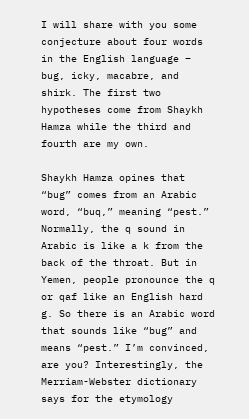I will share with you some conjecture about four words in the English language – bug, icky, macabre, and shirk. The first two hypotheses come from Shaykh Hamza while the third and fourth are my own.

Shaykh Hamza opines that “bug” comes from an Arabic word, “buq,” meaning “pest.” Normally, the q sound in Arabic is like a k from the back of the throat. But in Yemen, people pronounce the q or qaf like an English hard g. So there is an Arabic word that sounds like “bug” and means “pest.” I’m convinced, are you? Interestingly, the Merriam-Webster dictionary says for the etymology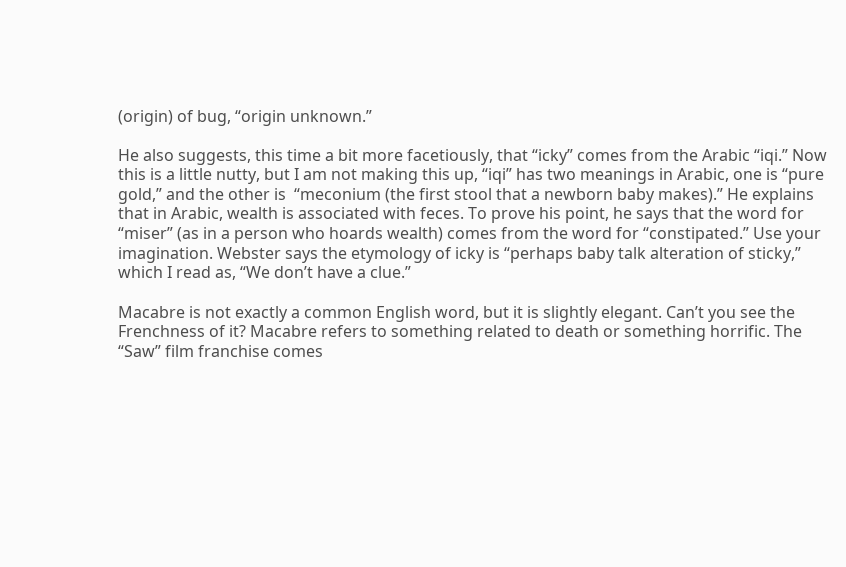(origin) of bug, “origin unknown.”

He also suggests, this time a bit more facetiously, that “icky” comes from the Arabic “iqi.” Now this is a little nutty, but I am not making this up, “iqi” has two meanings in Arabic, one is “pure gold,” and the other is  “meconium (the first stool that a newborn baby makes).” He explains that in Arabic, wealth is associated with feces. To prove his point, he says that the word for “miser” (as in a person who hoards wealth) comes from the word for “constipated.” Use your imagination. Webster says the etymology of icky is “perhaps baby talk alteration of sticky,” which I read as, “We don’t have a clue.”

Macabre is not exactly a common English word, but it is slightly elegant. Can’t you see the Frenchness of it? Macabre refers to something related to death or something horrific. The “Saw” film franchise comes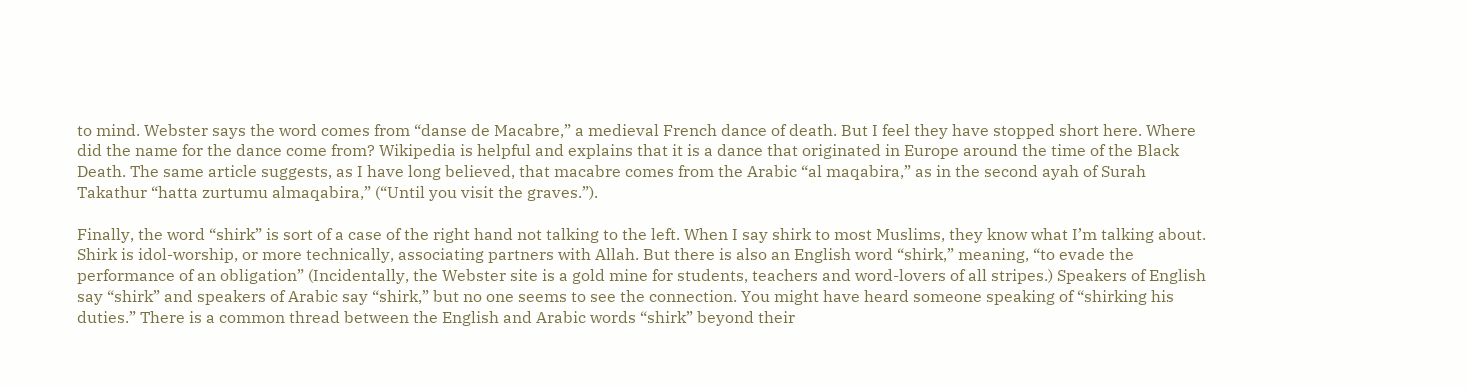to mind. Webster says the word comes from “danse de Macabre,” a medieval French dance of death. But I feel they have stopped short here. Where did the name for the dance come from? Wikipedia is helpful and explains that it is a dance that originated in Europe around the time of the Black Death. The same article suggests, as I have long believed, that macabre comes from the Arabic “al maqabira,” as in the second ayah of Surah Takathur “hatta zurtumu almaqabira,” (“Until you visit the graves.”).

Finally, the word “shirk” is sort of a case of the right hand not talking to the left. When I say shirk to most Muslims, they know what I’m talking about. Shirk is idol-worship, or more technically, associating partners with Allah. But there is also an English word “shirk,” meaning, “to evade the performance of an obligation” (Incidentally, the Webster site is a gold mine for students, teachers and word-lovers of all stripes.) Speakers of English say “shirk” and speakers of Arabic say “shirk,” but no one seems to see the connection. You might have heard someone speaking of “shirking his duties.” There is a common thread between the English and Arabic words “shirk” beyond their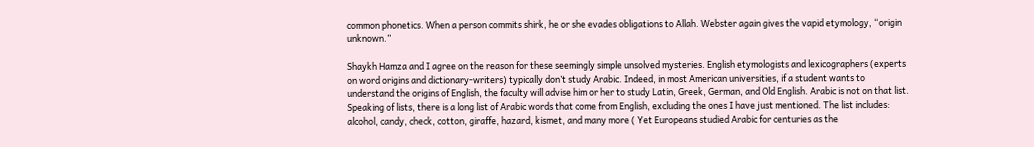common phonetics. When a person commits shirk, he or she evades obligations to Allah. Webster again gives the vapid etymology, “origin unknown.”

Shaykh Hamza and I agree on the reason for these seemingly simple unsolved mysteries. English etymologists and lexicographers (experts on word origins and dictionary-writers) typically don’t study Arabic. Indeed, in most American universities, if a student wants to understand the origins of English, the faculty will advise him or her to study Latin, Greek, German, and Old English. Arabic is not on that list. Speaking of lists, there is a long list of Arabic words that come from English, excluding the ones I have just mentioned. The list includes: alcohol, candy, check, cotton, giraffe, hazard, kismet, and many more ( Yet Europeans studied Arabic for centuries as the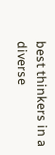best thinkers in a diverse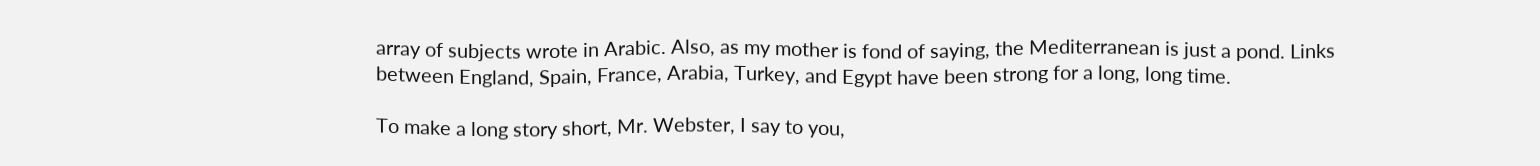array of subjects wrote in Arabic. Also, as my mother is fond of saying, the Mediterranean is just a pond. Links between England, Spain, France, Arabia, Turkey, and Egypt have been strong for a long, long time.

To make a long story short, Mr. Webster, I say to you,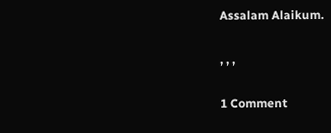Assalam Alaikum.

, , ,

1 Comment